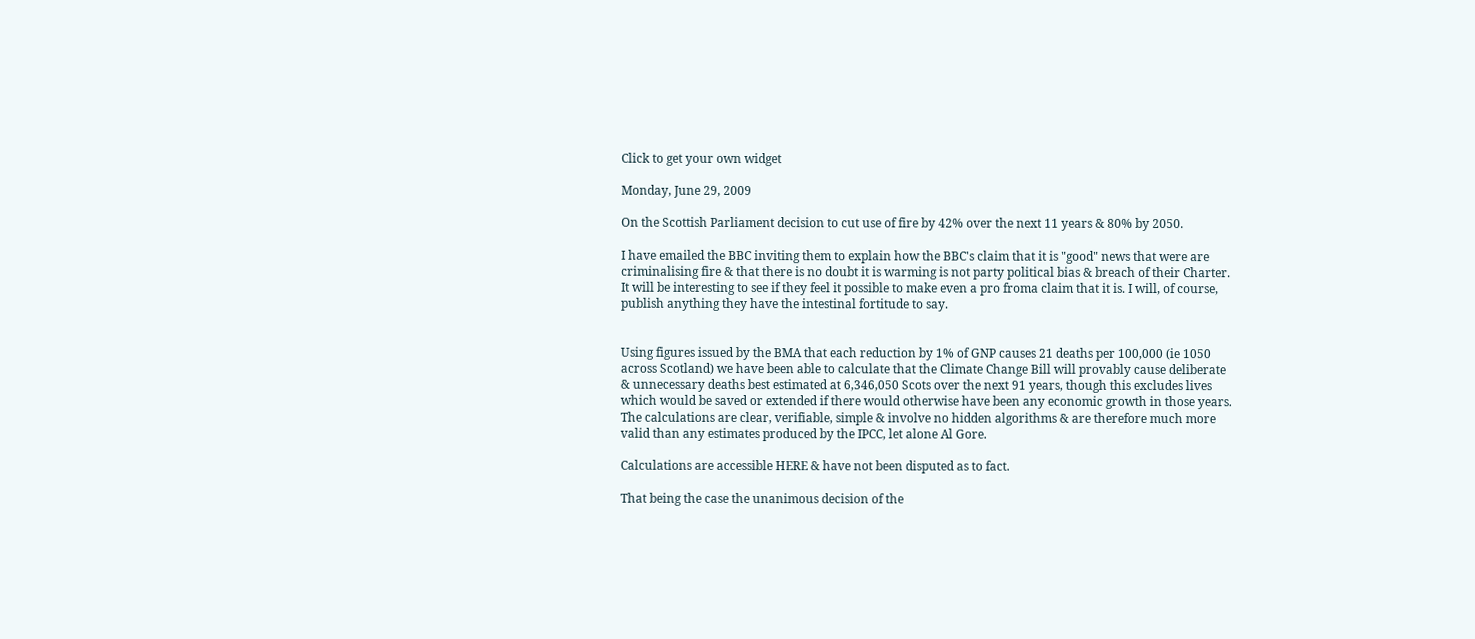Click to get your own widget

Monday, June 29, 2009

On the Scottish Parliament decision to cut use of fire by 42% over the next 11 years & 80% by 2050.

I have emailed the BBC inviting them to explain how the BBC's claim that it is "good" news that were are criminalising fire & that there is no doubt it is warming is not party political bias & breach of their Charter. It will be interesting to see if they feel it possible to make even a pro froma claim that it is. I will, of course, publish anything they have the intestinal fortitude to say.


Using figures issued by the BMA that each reduction by 1% of GNP causes 21 deaths per 100,000 (ie 1050 across Scotland) we have been able to calculate that the Climate Change Bill will provably cause deliberate & unnecessary deaths best estimated at 6,346,050 Scots over the next 91 years, though this excludes lives which would be saved or extended if there would otherwise have been any economic growth in those years. The calculations are clear, verifiable, simple & involve no hidden algorithms & are therefore much more valid than any estimates produced by the IPCC, let alone Al Gore.

Calculations are accessible HERE & have not been disputed as to fact.

That being the case the unanimous decision of the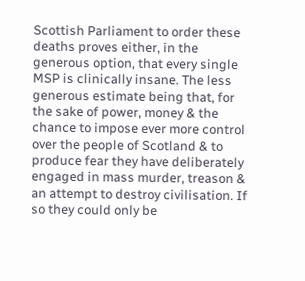Scottish Parliament to order these deaths proves either, in the generous option, that every single MSP is clinically insane. The less generous estimate being that, for the sake of power, money & the chance to impose ever more control over the people of Scotland & to produce fear they have deliberately engaged in mass murder, treason & an attempt to destroy civilisation. If so they could only be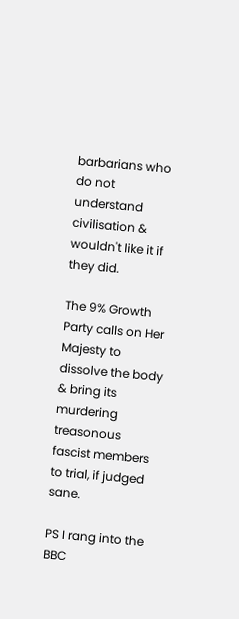barbarians who do not understand civilisation & wouldn't like it if they did.

The 9% Growth Party calls on Her Majesty to dissolve the body & bring its murdering treasonous fascist members to trial, if judged sane.

PS I rang into the BBC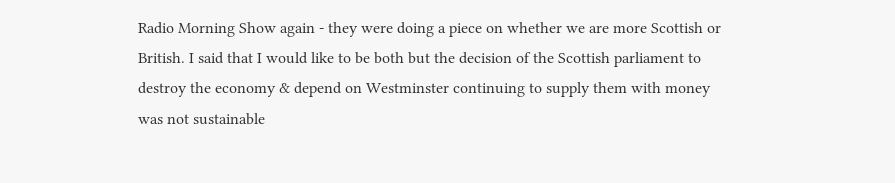Radio Morning Show again - they were doing a piece on whether we are more Scottish or British. I said that I would like to be both but the decision of the Scottish parliament to destroy the economy & depend on Westminster continuing to supply them with money was not sustainable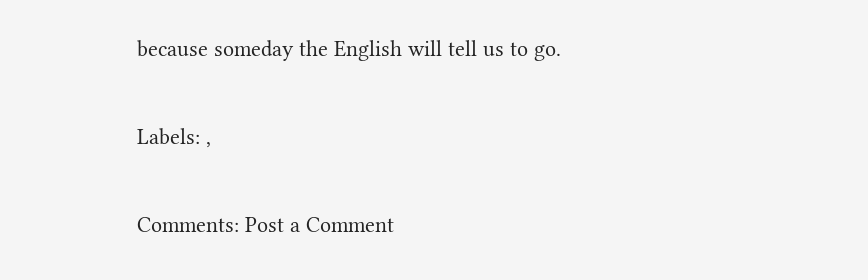because someday the English will tell us to go.

Labels: ,

Comments: Post a Comment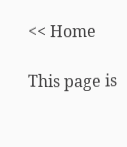<< Home

This page is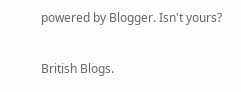powered by Blogger. Isn't yours?

British Blogs.